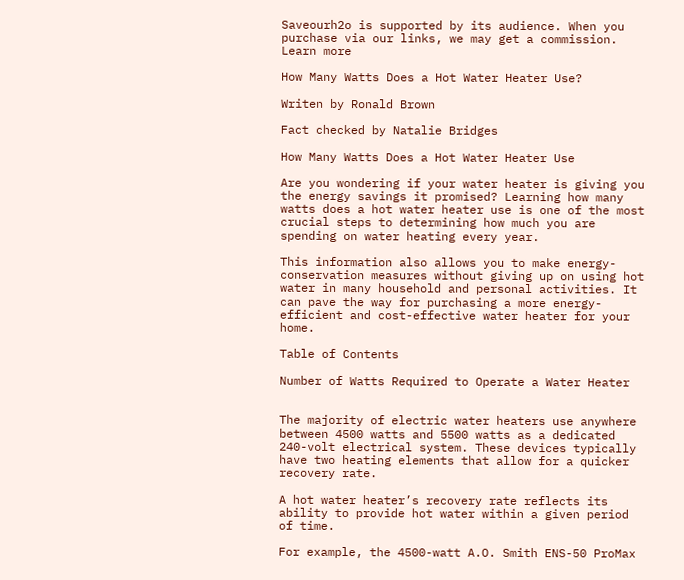Saveourh2o is supported by its audience. When you purchase via our links, we may get a commission. Learn more

How Many Watts Does a Hot Water Heater Use?

Writen by Ronald Brown

Fact checked by Natalie Bridges

How Many Watts Does a Hot Water Heater Use

Are you wondering if your water heater is giving you the energy savings it promised? Learning how many watts does a hot water heater use is one of the most crucial steps to determining how much you are spending on water heating every year.

This information also allows you to make energy-conservation measures without giving up on using hot water in many household and personal activities. It can pave the way for purchasing a more energy-efficient and cost-effective water heater for your home.

Table of Contents

Number of Watts Required to Operate a Water Heater


The majority of electric water heaters use anywhere between 4500 watts and 5500 watts as a dedicated 240-volt electrical system. These devices typically have two heating elements that allow for a quicker recovery rate.

A hot water heater’s recovery rate reflects its ability to provide hot water within a given period of time.

For example, the 4500-watt A.O. Smith ENS-50 ProMax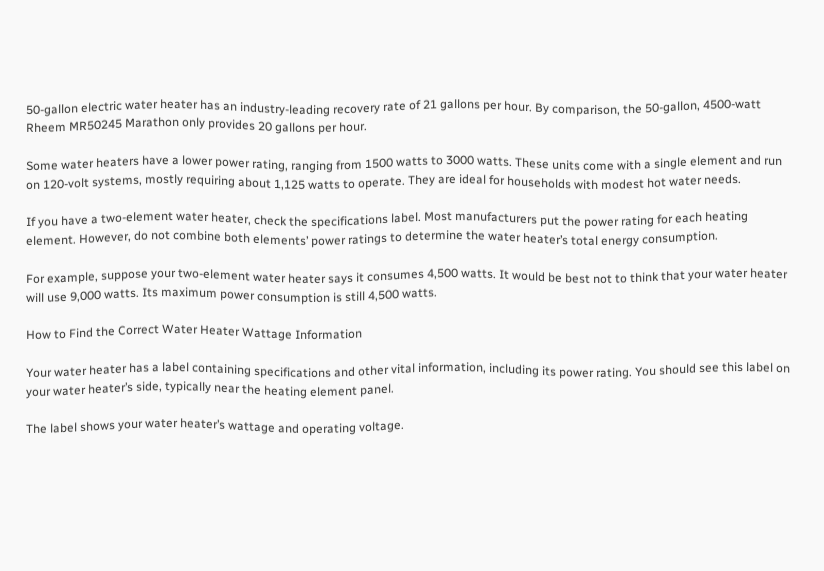50-gallon electric water heater has an industry-leading recovery rate of 21 gallons per hour. By comparison, the 50-gallon, 4500-watt Rheem MR50245 Marathon only provides 20 gallons per hour.

Some water heaters have a lower power rating, ranging from 1500 watts to 3000 watts. These units come with a single element and run on 120-volt systems, mostly requiring about 1,125 watts to operate. They are ideal for households with modest hot water needs.

If you have a two-element water heater, check the specifications label. Most manufacturers put the power rating for each heating element. However, do not combine both elements’ power ratings to determine the water heater’s total energy consumption.

For example, suppose your two-element water heater says it consumes 4,500 watts. It would be best not to think that your water heater will use 9,000 watts. Its maximum power consumption is still 4,500 watts.

How to Find the Correct Water Heater Wattage Information

Your water heater has a label containing specifications and other vital information, including its power rating. You should see this label on your water heater’s side, typically near the heating element panel.

The label shows your water heater’s wattage and operating voltage.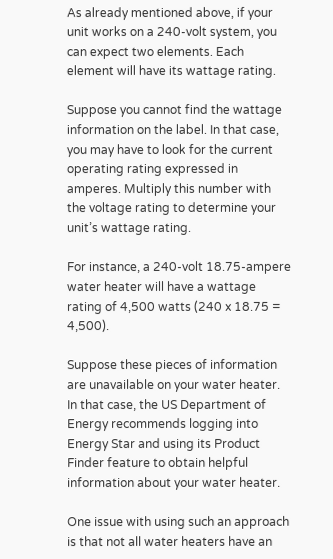As already mentioned above, if your unit works on a 240-volt system, you can expect two elements. Each element will have its wattage rating.

Suppose you cannot find the wattage information on the label. In that case, you may have to look for the current operating rating expressed in amperes. Multiply this number with the voltage rating to determine your unit’s wattage rating.

For instance, a 240-volt 18.75-ampere water heater will have a wattage rating of 4,500 watts (240 x 18.75 = 4,500).

Suppose these pieces of information are unavailable on your water heater. In that case, the US Department of Energy recommends logging into Energy Star and using its Product Finder feature to obtain helpful information about your water heater.

One issue with using such an approach is that not all water heaters have an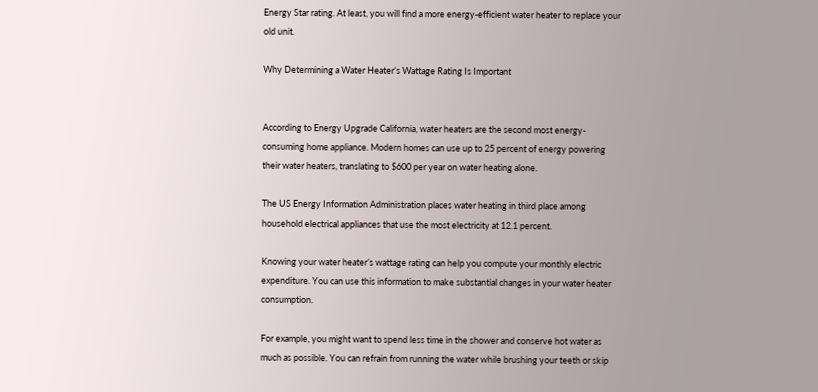Energy Star rating. At least, you will find a more energy-efficient water heater to replace your old unit.

Why Determining a Water Heater’s Wattage Rating Is Important


According to Energy Upgrade California, water heaters are the second most energy-consuming home appliance. Modern homes can use up to 25 percent of energy powering their water heaters, translating to $600 per year on water heating alone.

The US Energy Information Administration places water heating in third place among household electrical appliances that use the most electricity at 12.1 percent.

Knowing your water heater’s wattage rating can help you compute your monthly electric expenditure. You can use this information to make substantial changes in your water heater consumption.

For example, you might want to spend less time in the shower and conserve hot water as much as possible. You can refrain from running the water while brushing your teeth or skip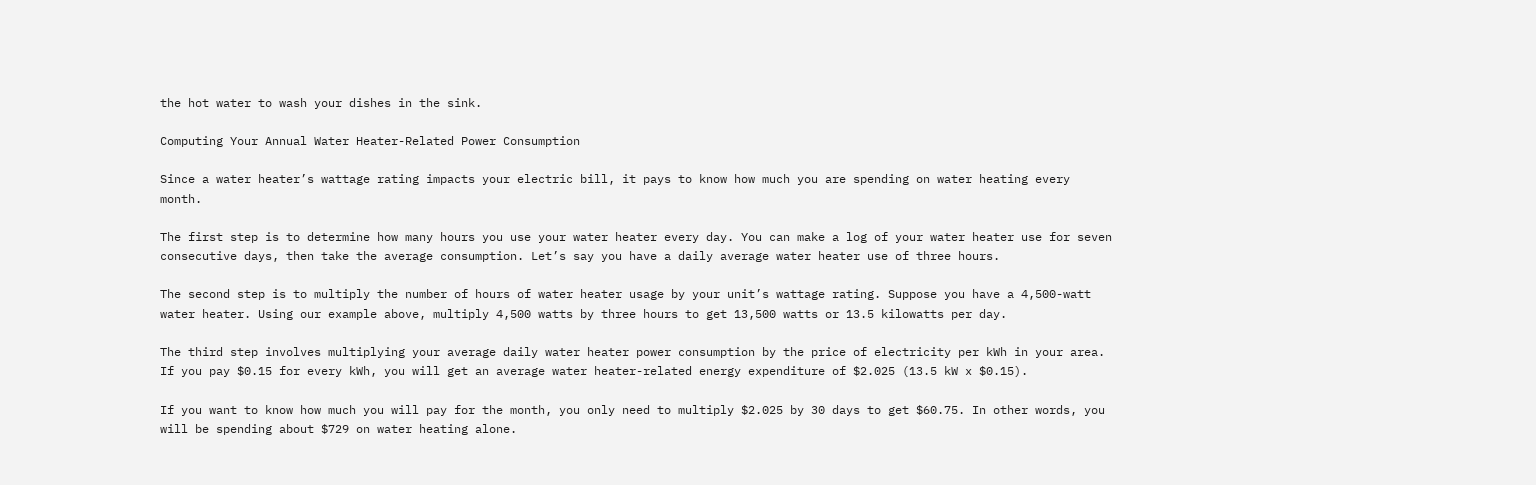the hot water to wash your dishes in the sink.

Computing Your Annual Water Heater-Related Power Consumption

Since a water heater’s wattage rating impacts your electric bill, it pays to know how much you are spending on water heating every month.

The first step is to determine how many hours you use your water heater every day. You can make a log of your water heater use for seven consecutive days, then take the average consumption. Let’s say you have a daily average water heater use of three hours.

The second step is to multiply the number of hours of water heater usage by your unit’s wattage rating. Suppose you have a 4,500-watt water heater. Using our example above, multiply 4,500 watts by three hours to get 13,500 watts or 13.5 kilowatts per day.

The third step involves multiplying your average daily water heater power consumption by the price of electricity per kWh in your area. If you pay $0.15 for every kWh, you will get an average water heater-related energy expenditure of $2.025 (13.5 kW x $0.15).

If you want to know how much you will pay for the month, you only need to multiply $2.025 by 30 days to get $60.75. In other words, you will be spending about $729 on water heating alone.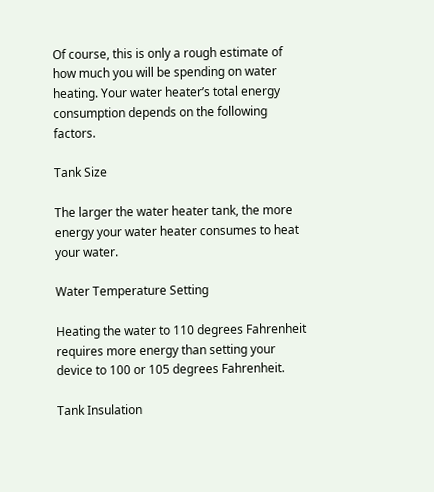Of course, this is only a rough estimate of how much you will be spending on water heating. Your water heater’s total energy consumption depends on the following factors.

Tank Size

The larger the water heater tank, the more energy your water heater consumes to heat your water.

Water Temperature Setting

Heating the water to 110 degrees Fahrenheit requires more energy than setting your device to 100 or 105 degrees Fahrenheit.

Tank Insulation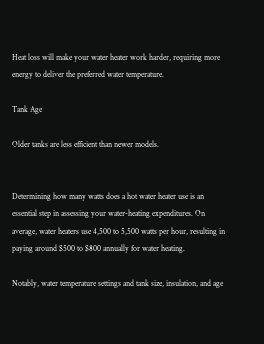Heat loss will make your water heater work harder, requiring more energy to deliver the preferred water temperature.

Tank Age

Older tanks are less efficient than newer models.


Determining how many watts does a hot water heater use is an essential step in assessing your water-heating expenditures. On average, water heaters use 4,500 to 5,500 watts per hour, resulting in paying around $500 to $800 annually for water heating.

Notably, water temperature settings and tank size, insulation, and age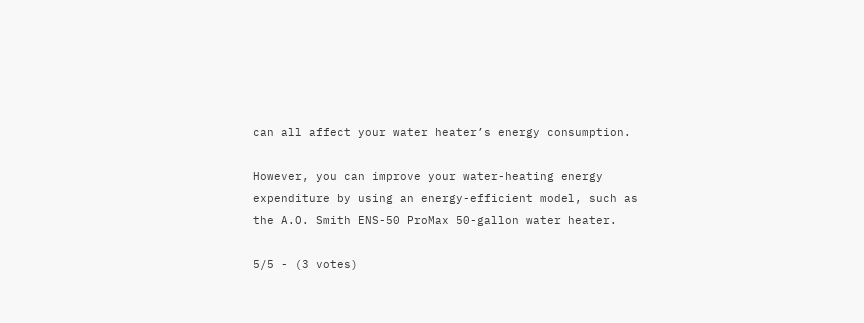can all affect your water heater’s energy consumption.

However, you can improve your water-heating energy expenditure by using an energy-efficient model, such as the A.O. Smith ENS-50 ProMax 50-gallon water heater.

5/5 - (3 votes)